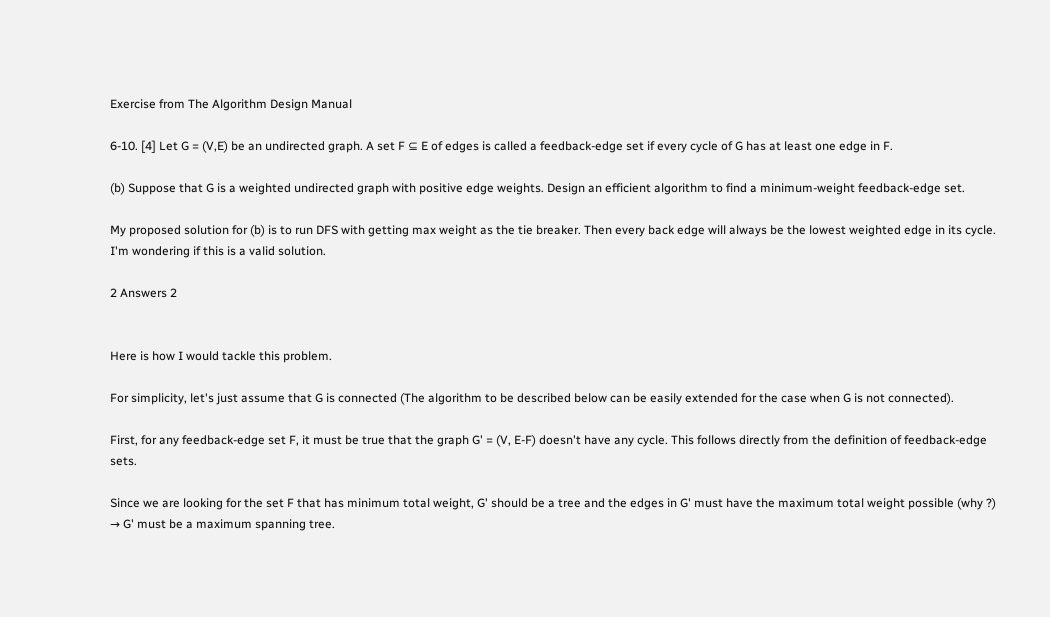Exercise from The Algorithm Design Manual

6-10. [4] Let G = (V,E) be an undirected graph. A set F ⊆ E of edges is called a feedback-edge set if every cycle of G has at least one edge in F.

(b) Suppose that G is a weighted undirected graph with positive edge weights. Design an efficient algorithm to find a minimum-weight feedback-edge set.

My proposed solution for (b) is to run DFS with getting max weight as the tie breaker. Then every back edge will always be the lowest weighted edge in its cycle. I'm wondering if this is a valid solution.

2 Answers 2


Here is how I would tackle this problem.

For simplicity, let's just assume that G is connected (The algorithm to be described below can be easily extended for the case when G is not connected).

First, for any feedback-edge set F, it must be true that the graph G' = (V, E-F) doesn't have any cycle. This follows directly from the definition of feedback-edge sets.

Since we are looking for the set F that has minimum total weight, G' should be a tree and the edges in G' must have the maximum total weight possible (why ?)
→ G' must be a maximum spanning tree.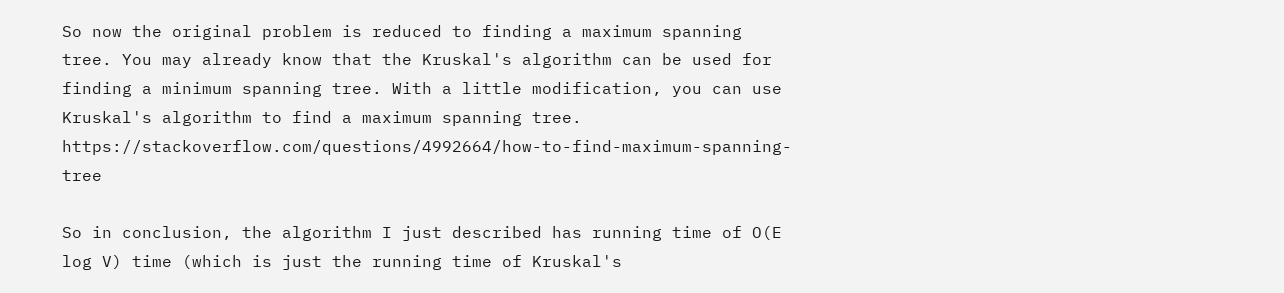So now the original problem is reduced to finding a maximum spanning tree. You may already know that the Kruskal's algorithm can be used for finding a minimum spanning tree. With a little modification, you can use Kruskal's algorithm to find a maximum spanning tree. https://stackoverflow.com/questions/4992664/how-to-find-maximum-spanning-tree

So in conclusion, the algorithm I just described has running time of O(E log V) time (which is just the running time of Kruskal's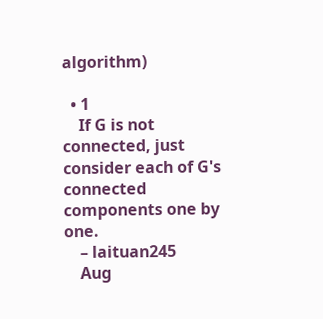algorithm)

  • 1
    If G is not connected, just consider each of G's connected components one by one.
    – laituan245
    Aug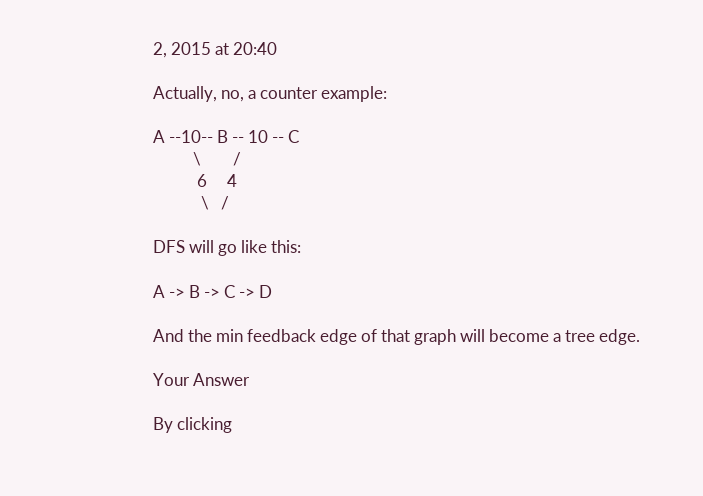2, 2015 at 20:40

Actually, no, a counter example:

A --10-- B -- 10 -- C
          \        /
           6     4
            \   /

DFS will go like this:

A -> B -> C -> D

And the min feedback edge of that graph will become a tree edge.

Your Answer

By clicking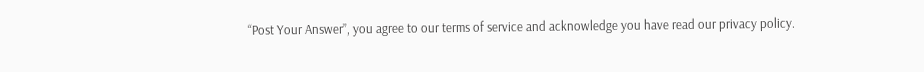“Post Your Answer”, you agree to our terms of service and acknowledge you have read our privacy policy.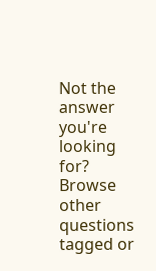Not the answer you're looking for? Browse other questions tagged or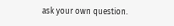ask your own question.